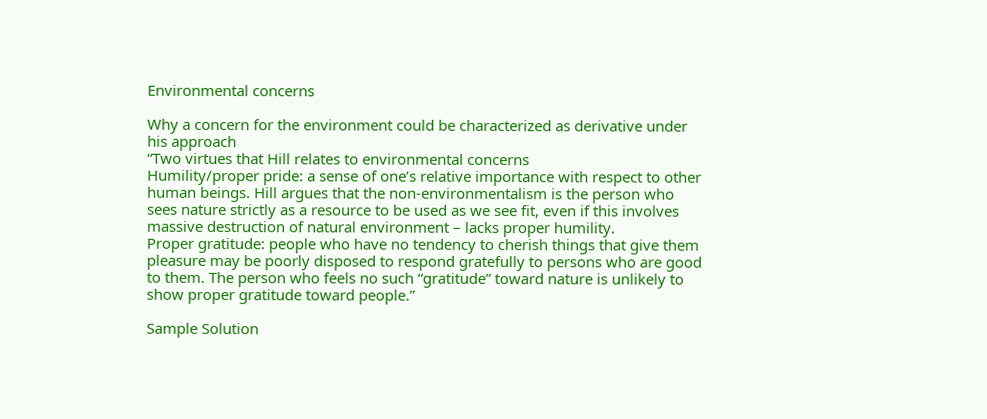Environmental concerns

Why a concern for the environment could be characterized as derivative under his approach
“Two virtues that Hill relates to environmental concerns
Humility/proper pride: a sense of one’s relative importance with respect to other human beings. Hill argues that the non-environmentalism is the person who sees nature strictly as a resource to be used as we see fit, even if this involves massive destruction of natural environment – lacks proper humility.
Proper gratitude: people who have no tendency to cherish things that give them
pleasure may be poorly disposed to respond gratefully to persons who are good to them. The person who feels no such “gratitude” toward nature is unlikely to show proper gratitude toward people.”

Sample Solution